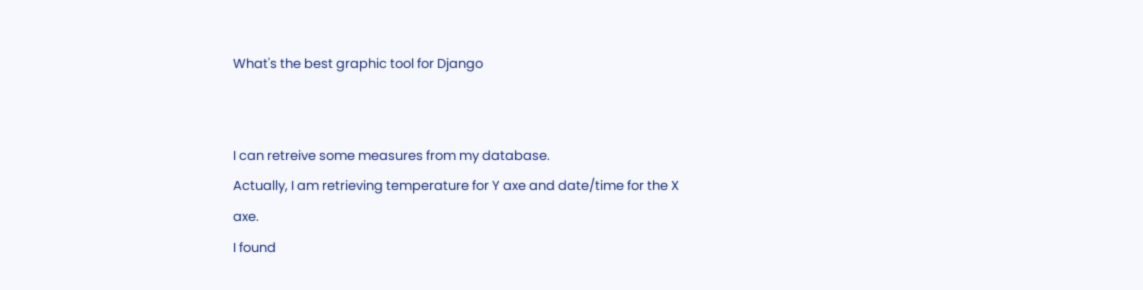What's the best graphic tool for Django


I can retreive some measures from my database.
Actually, I am retrieving temperature for Y axe and date/time for the X axe.
I found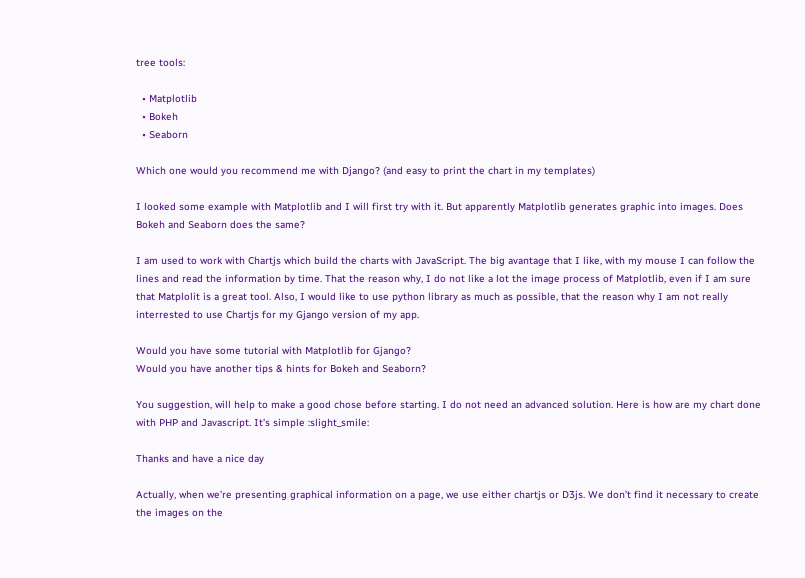tree tools:

  • Matplotlib
  • Bokeh
  • Seaborn

Which one would you recommend me with Django? (and easy to print the chart in my templates)

I looked some example with Matplotlib and I will first try with it. But apparently Matplotlib generates graphic into images. Does Bokeh and Seaborn does the same?

I am used to work with Chartjs which build the charts with JavaScript. The big avantage that I like, with my mouse I can follow the lines and read the information by time. That the reason why, I do not like a lot the image process of Matplotlib, even if I am sure that Matplolit is a great tool. Also, I would like to use python library as much as possible, that the reason why I am not really interrested to use Chartjs for my Gjango version of my app.

Would you have some tutorial with Matplotlib for Gjango?
Would you have another tips & hints for Bokeh and Seaborn?

You suggestion, will help to make a good chose before starting. I do not need an advanced solution. Here is how are my chart done with PHP and Javascript. It’s simple :slight_smile:

Thanks and have a nice day

Actually, when we’re presenting graphical information on a page, we use either chartjs or D3js. We don’t find it necessary to create the images on the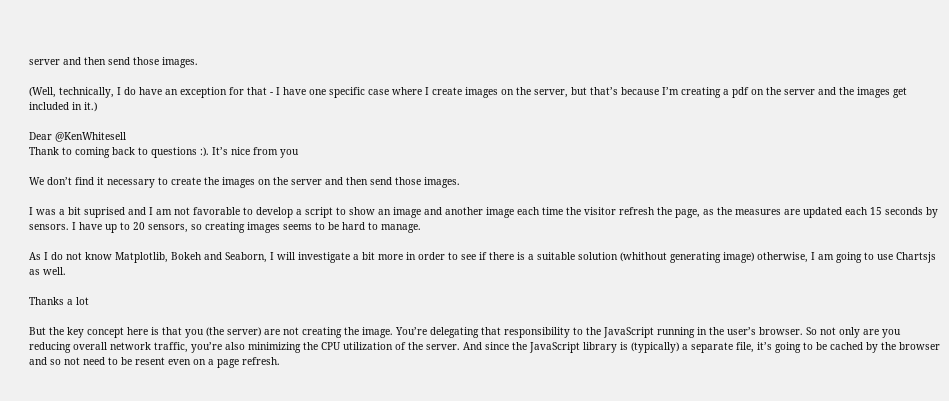server and then send those images.

(Well, technically, I do have an exception for that - I have one specific case where I create images on the server, but that’s because I’m creating a pdf on the server and the images get included in it.)

Dear @KenWhitesell
Thank to coming back to questions :). It’s nice from you

We don’t find it necessary to create the images on the server and then send those images.

I was a bit suprised and I am not favorable to develop a script to show an image and another image each time the visitor refresh the page, as the measures are updated each 15 seconds by sensors. I have up to 20 sensors, so creating images seems to be hard to manage.

As I do not know Matplotlib, Bokeh and Seaborn, I will investigate a bit more in order to see if there is a suitable solution (whithout generating image) otherwise, I am going to use Chartsjs as well.

Thanks a lot

But the key concept here is that you (the server) are not creating the image. You’re delegating that responsibility to the JavaScript running in the user’s browser. So not only are you reducing overall network traffic, you’re also minimizing the CPU utilization of the server. And since the JavaScript library is (typically) a separate file, it’s going to be cached by the browser and so not need to be resent even on a page refresh.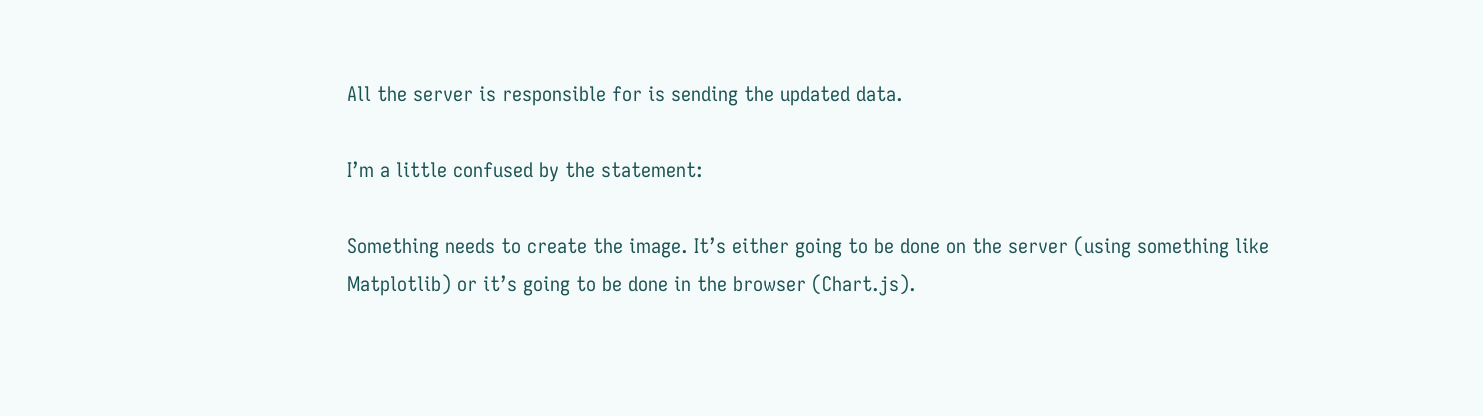All the server is responsible for is sending the updated data.

I’m a little confused by the statement:

Something needs to create the image. It’s either going to be done on the server (using something like Matplotlib) or it’s going to be done in the browser (Chart.js).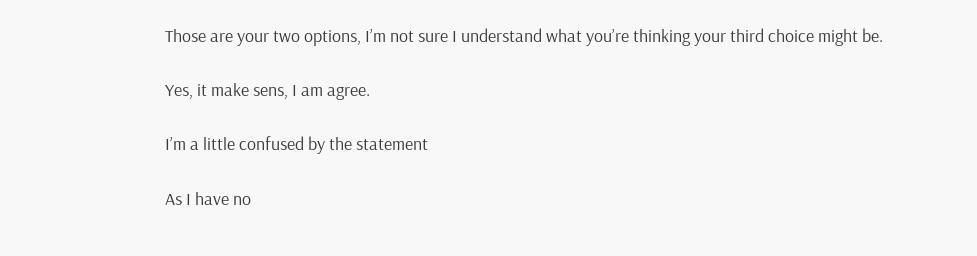Those are your two options, I’m not sure I understand what you’re thinking your third choice might be.

Yes, it make sens, I am agree.

I’m a little confused by the statement

As I have no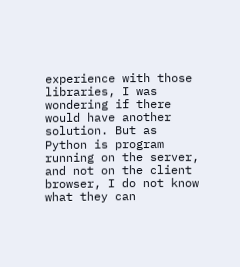experience with those libraries, I was wondering if there would have another solution. But as Python is program running on the server, and not on the client browser, I do not know what they can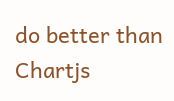do better than Chartjs